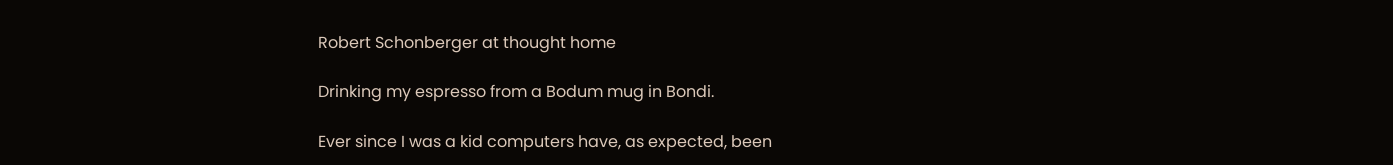Robert Schonberger at thought home

Drinking my espresso from a Bodum mug in Bondi.

Ever since I was a kid computers have, as expected, been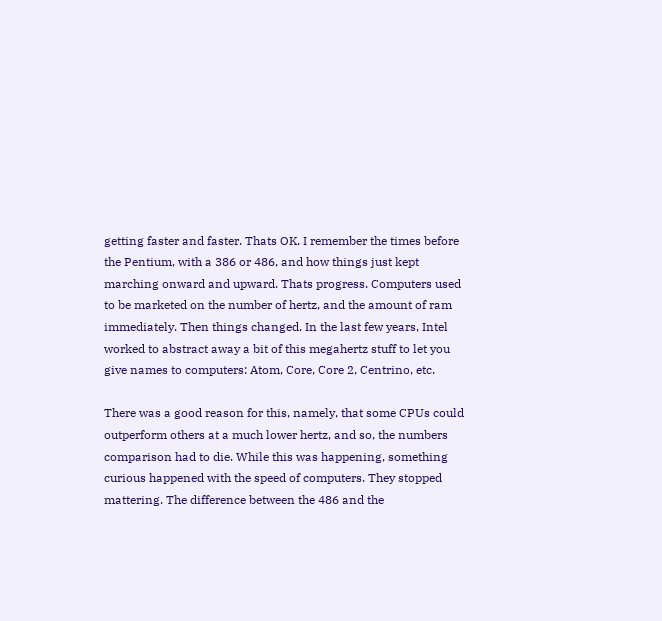getting faster and faster. Thats OK. I remember the times before the Pentium, with a 386 or 486, and how things just kept marching onward and upward. Thats progress. Computers used to be marketed on the number of hertz, and the amount of ram immediately. Then things changed. In the last few years, Intel worked to abstract away a bit of this megahertz stuff to let you give names to computers: Atom, Core, Core 2, Centrino, etc.

There was a good reason for this, namely, that some CPUs could outperform others at a much lower hertz, and so, the numbers comparison had to die. While this was happening, something curious happened with the speed of computers. They stopped mattering. The difference between the 486 and the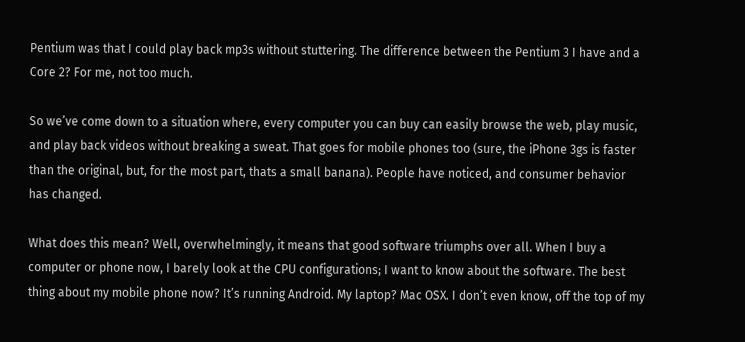Pentium was that I could play back mp3s without stuttering. The difference between the Pentium 3 I have and a Core 2? For me, not too much.

So we’ve come down to a situation where, every computer you can buy can easily browse the web, play music, and play back videos without breaking a sweat. That goes for mobile phones too (sure, the iPhone 3gs is faster than the original, but, for the most part, thats a small banana). People have noticed, and consumer behavior has changed.

What does this mean? Well, overwhelmingly, it means that good software triumphs over all. When I buy a computer or phone now, I barely look at the CPU configurations; I want to know about the software. The best thing about my mobile phone now? It’s running Android. My laptop? Mac OSX. I don’t even know, off the top of my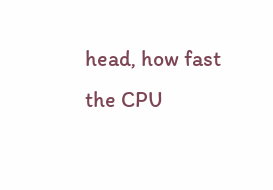head, how fast the CPU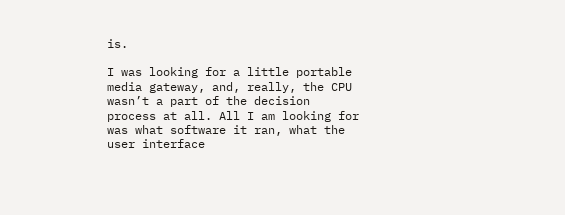is.

I was looking for a little portable media gateway, and, really, the CPU wasn’t a part of the decision process at all. All I am looking for was what software it ran, what the user interface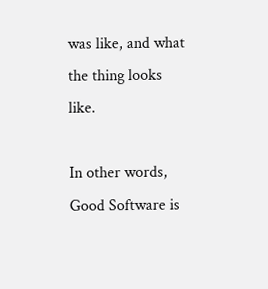was like, and what the thing looks like.

In other words, Good Software is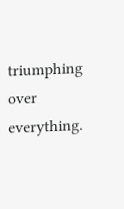triumphing over everything.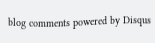blog comments powered by Disqus